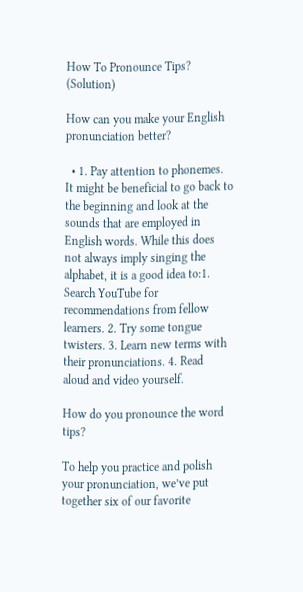How To Pronounce Tips? (Solution)

How can you make your English pronunciation better?

  • 1. Pay attention to phonemes. It might be beneficial to go back to the beginning and look at the sounds that are employed in English words. While this does not always imply singing the alphabet, it is a good idea to:1. Search YouTube for recommendations from fellow learners. 2. Try some tongue twisters. 3. Learn new terms with their pronunciations. 4. Read aloud and video yourself.

How do you pronounce the word tips?

To help you practice and polish your pronunciation, we’ve put together six of our favorite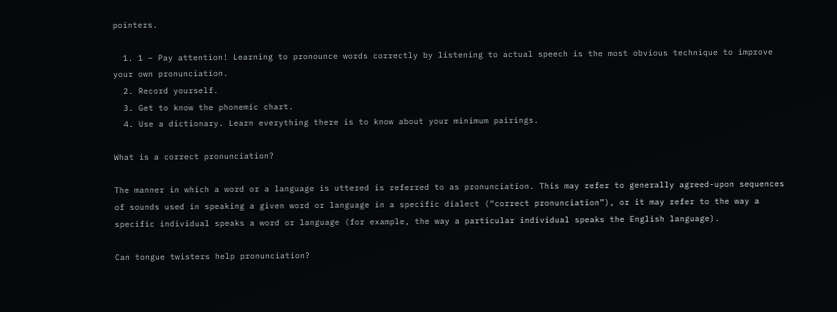pointers.

  1. 1 – Pay attention! Learning to pronounce words correctly by listening to actual speech is the most obvious technique to improve your own pronunciation.
  2. Record yourself.
  3. Get to know the phonemic chart.
  4. Use a dictionary. Learn everything there is to know about your minimum pairings.

What is a correct pronunciation?

The manner in which a word or a language is uttered is referred to as pronunciation. This may refer to generally agreed-upon sequences of sounds used in speaking a given word or language in a specific dialect (“correct pronunciation”), or it may refer to the way a specific individual speaks a word or language (for example, the way a particular individual speaks the English language).

Can tongue twisters help pronunciation?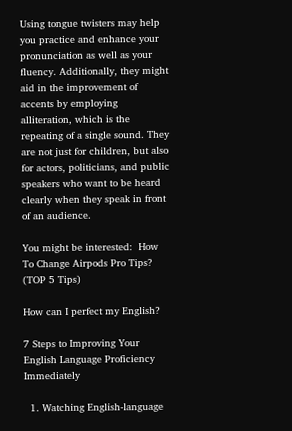Using tongue twisters may help you practice and enhance your pronunciation as well as your fluency. Additionally, they might aid in the improvement of accents by employing alliteration, which is the repeating of a single sound. They are not just for children, but also for actors, politicians, and public speakers who want to be heard clearly when they speak in front of an audience.

You might be interested:  How To Change Airpods Pro Tips? (TOP 5 Tips)

How can I perfect my English?

7 Steps to Improving Your English Language Proficiency Immediately

  1. Watching English-language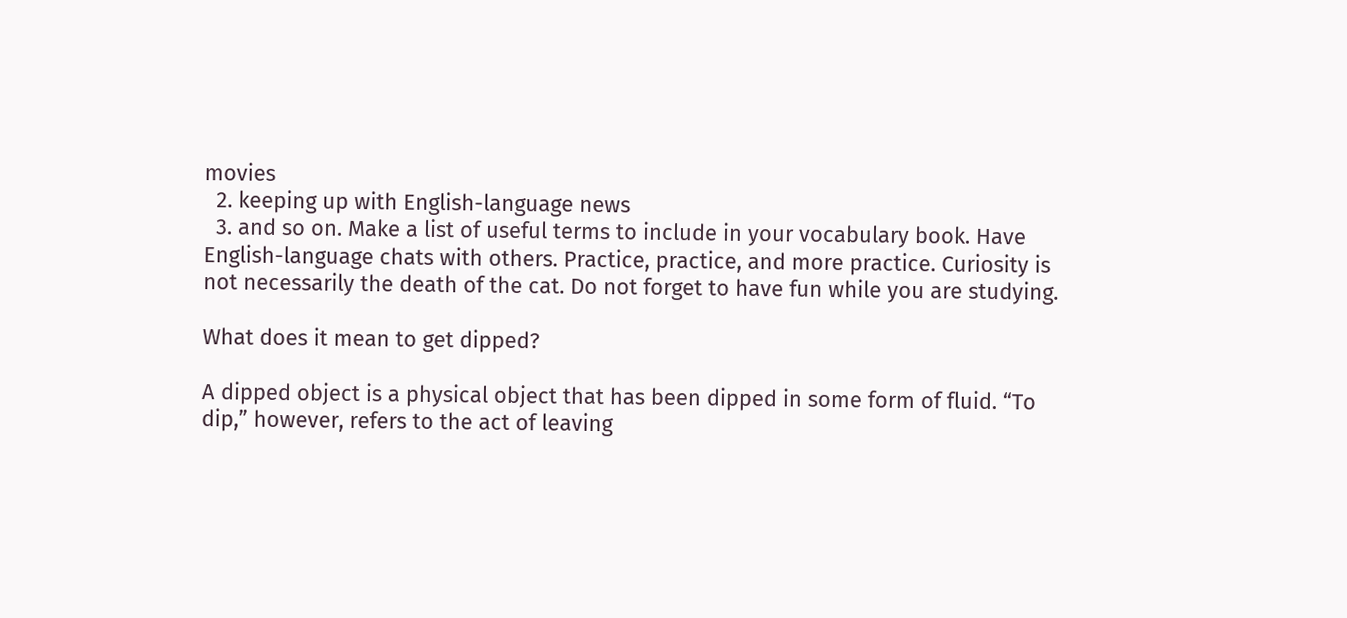movies
  2. keeping up with English-language news
  3. and so on. Make a list of useful terms to include in your vocabulary book. Have English-language chats with others. Practice, practice, and more practice. Curiosity is not necessarily the death of the cat. Do not forget to have fun while you are studying.

What does it mean to get dipped?

A dipped object is a physical object that has been dipped in some form of fluid. “To dip,” however, refers to the act of leaving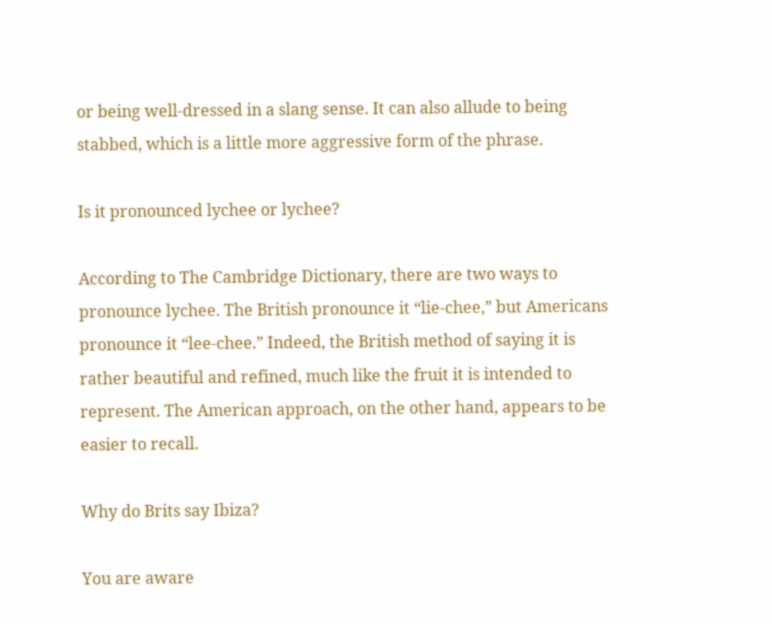or being well-dressed in a slang sense. It can also allude to being stabbed, which is a little more aggressive form of the phrase.

Is it pronounced lychee or lychee?

According to The Cambridge Dictionary, there are two ways to pronounce lychee. The British pronounce it “lie-chee,” but Americans pronounce it “lee-chee.” Indeed, the British method of saying it is rather beautiful and refined, much like the fruit it is intended to represent. The American approach, on the other hand, appears to be easier to recall.

Why do Brits say Ibiza?

You are aware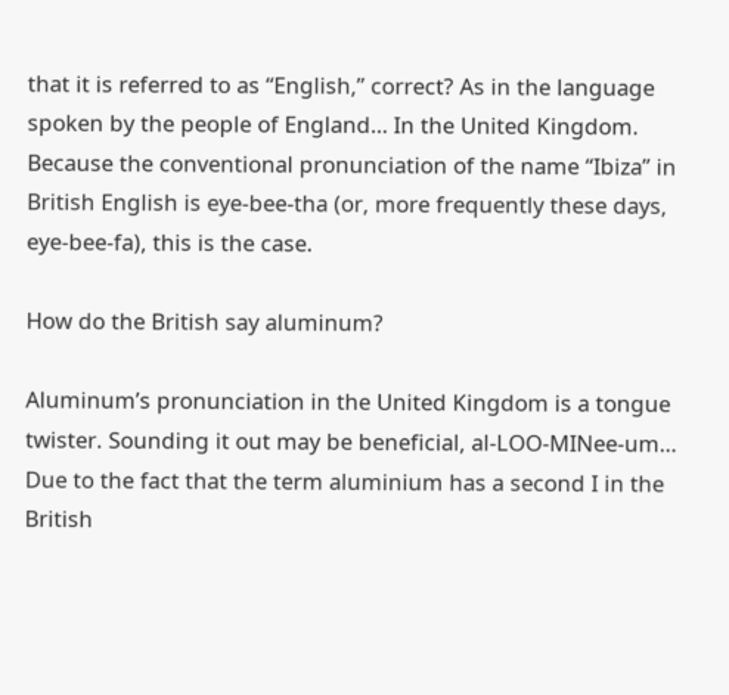that it is referred to as “English,” correct? As in the language spoken by the people of England… In the United Kingdom. Because the conventional pronunciation of the name “Ibiza” in British English is eye-bee-tha (or, more frequently these days, eye-bee-fa), this is the case.

How do the British say aluminum?

Aluminum’s pronunciation in the United Kingdom is a tongue twister. Sounding it out may be beneficial, al-LOO-MINee-um… Due to the fact that the term aluminium has a second I in the British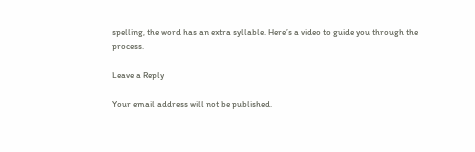spelling, the word has an extra syllable. Here’s a video to guide you through the process.

Leave a Reply

Your email address will not be published.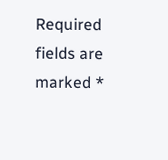Required fields are marked *